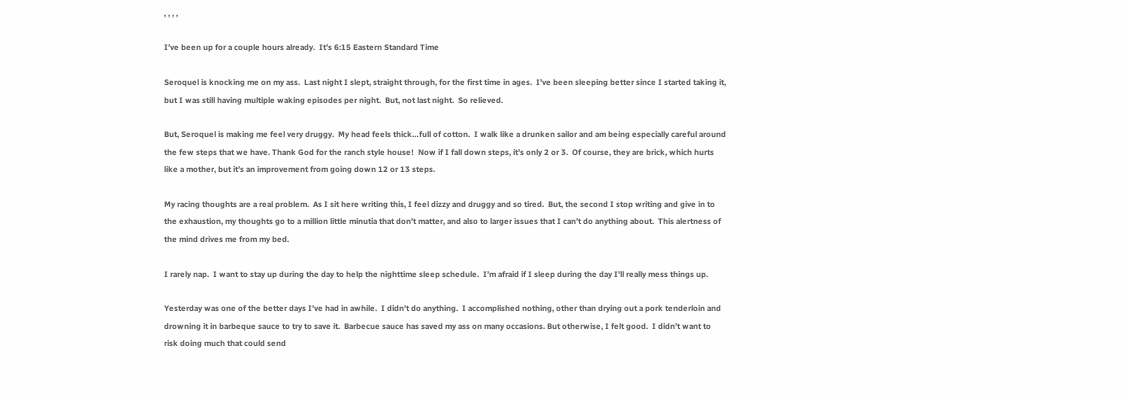, , , ,

I’ve been up for a couple hours already.  It’s 6:15 Eastern Standard Time

Seroquel is knocking me on my ass.  Last night I slept, straight through, for the first time in ages.  I’ve been sleeping better since I started taking it, but I was still having multiple waking episodes per night.  But, not last night.  So relieved.

But, Seroquel is making me feel very druggy.  My head feels thick…full of cotton.  I walk like a drunken sailor and am being especially careful around the few steps that we have. Thank God for the ranch style house!  Now if I fall down steps, it’s only 2 or 3.  Of course, they are brick, which hurts like a mother, but it’s an improvement from going down 12 or 13 steps.

My racing thoughts are a real problem.  As I sit here writing this, I feel dizzy and druggy and so tired.  But, the second I stop writing and give in to the exhaustion, my thoughts go to a million little minutia that don’t matter, and also to larger issues that I can’t do anything about.  This alertness of the mind drives me from my bed.

I rarely nap.  I want to stay up during the day to help the nighttime sleep schedule.  I’m afraid if I sleep during the day I’ll really mess things up.

Yesterday was one of the better days I’ve had in awhile.  I didn’t do anything.  I accomplished nothing, other than drying out a pork tenderloin and drowning it in barbeque sauce to try to save it.  Barbecue sauce has saved my ass on many occasions. But otherwise, I felt good.  I didn’t want to risk doing much that could send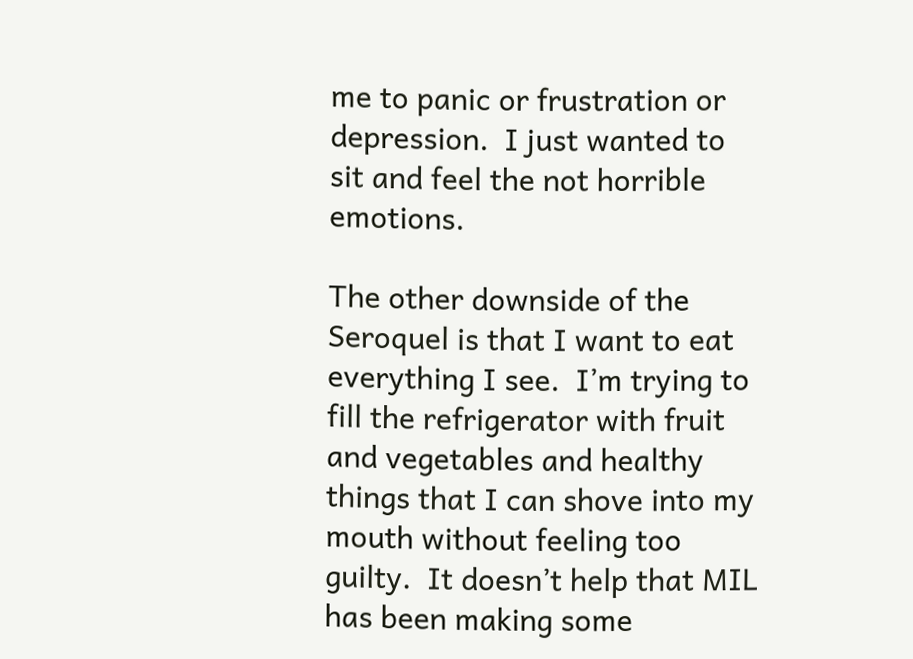me to panic or frustration or depression.  I just wanted to sit and feel the not horrible emotions.

The other downside of the Seroquel is that I want to eat everything I see.  I’m trying to fill the refrigerator with fruit and vegetables and healthy things that I can shove into my mouth without feeling too guilty.  It doesn’t help that MIL has been making some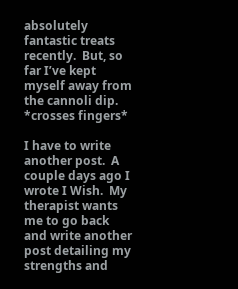absolutely fantastic treats recently.  But, so far I’ve kept myself away from the cannoli dip.  *crosses fingers*

I have to write another post.  A couple days ago I wrote I Wish.  My therapist wants me to go back and write another post detailing my strengths and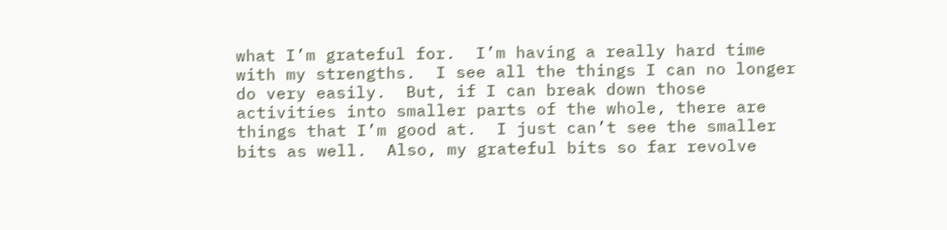what I’m grateful for.  I’m having a really hard time with my strengths.  I see all the things I can no longer do very easily.  But, if I can break down those activities into smaller parts of the whole, there are things that I’m good at.  I just can’t see the smaller bits as well.  Also, my grateful bits so far revolve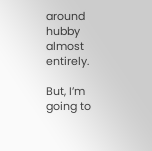around hubby almost entirely.

But, I’m going to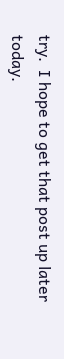try.  I hope to get that post up later today.